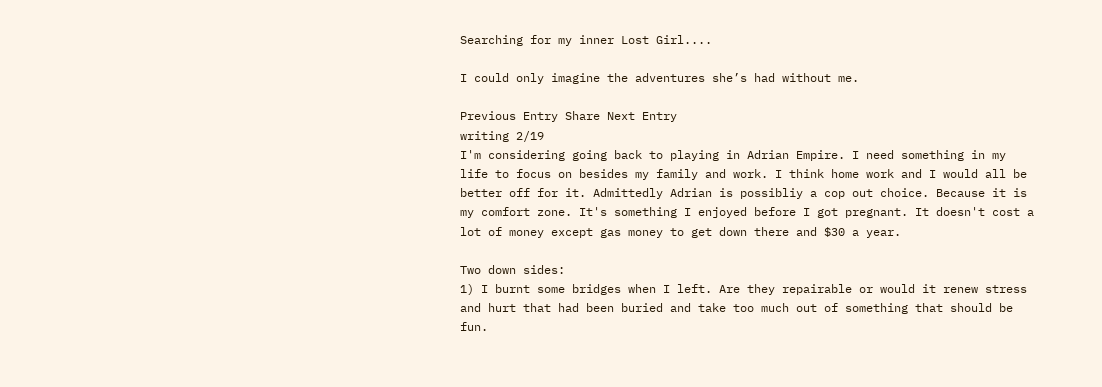Searching for my inner Lost Girl....

I could only imagine the adventures she’s had without me.

Previous Entry Share Next Entry
writing 2/19
I'm considering going back to playing in Adrian Empire. I need something in my life to focus on besides my family and work. I think home work and I would all be better off for it. Admittedly Adrian is possibliy a cop out choice. Because it is my comfort zone. It's something I enjoyed before I got pregnant. It doesn't cost a lot of money except gas money to get down there and $30 a year.

Two down sides:
1) I burnt some bridges when I left. Are they repairable or would it renew stress and hurt that had been buried and take too much out of something that should be fun.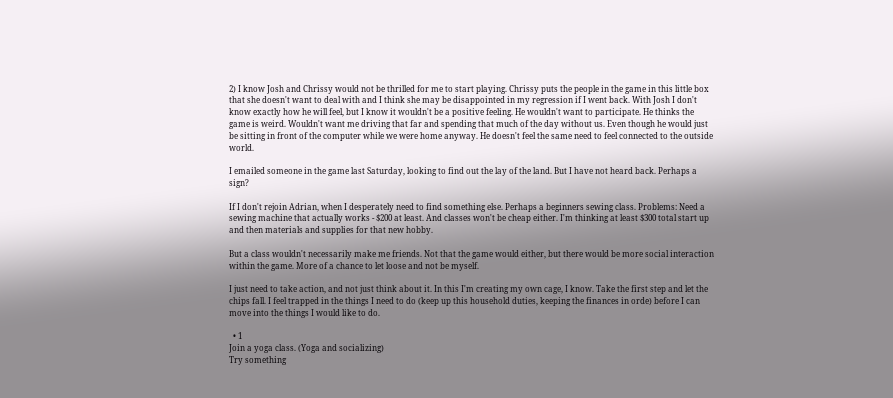2) I know Josh and Chrissy would not be thrilled for me to start playing. Chrissy puts the people in the game in this little box that she doesn't want to deal with and I think she may be disappointed in my regression if I went back. With Josh I don't know exactly how he will feel, but I know it wouldn't be a positive feeling. He wouldn't want to participate. He thinks the game is weird. Wouldn't want me driving that far and spending that much of the day without us. Even though he would just be sitting in front of the computer while we were home anyway. He doesn't feel the same need to feel connected to the outside world.

I emailed someone in the game last Saturday, looking to find out the lay of the land. But I have not heard back. Perhaps a sign?

If I don't rejoin Adrian, when I desperately need to find something else. Perhaps a beginners sewing class. Problems: Need a sewing machine that actually works - $200 at least. And classes won't be cheap either. I'm thinking at least $300 total start up and then materials and supplies for that new hobby.

But a class wouldn't necessarily make me friends. Not that the game would either, but there would be more social interaction within the game. More of a chance to let loose and not be myself.

I just need to take action, and not just think about it. In this I'm creating my own cage, I know. Take the first step and let the chips fall. I feel trapped in the things I need to do (keep up this household duties, keeping the finances in orde) before I can move into the things I would like to do.

  • 1
Join a yoga class. (Yoga and socializing)
Try something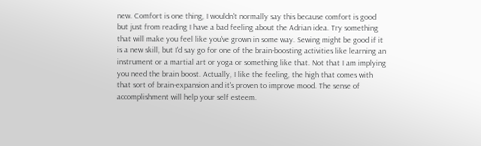new. Comfort is one thing, I wouldn't normally say this because comfort is good but just from reading I have a bad feeling about the Adrian idea. Try something that will make you feel like you've grown in some way. Sewing might be good if it is a new skill, but I'd say go for one of the brain-boosting activities like learning an instrument or a martial art or yoga or something like that. Not that I am implying you need the brain boost. Actually, I like the feeling, the high that comes with that sort of brain-expansion and it's proven to improve mood. The sense of accomplishment will help your self esteem.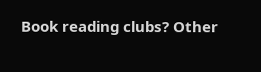Book reading clubs? Other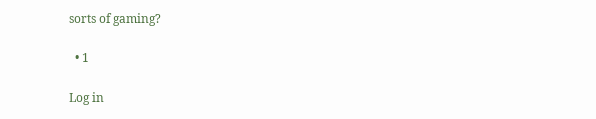sorts of gaming?

  • 1

Log in